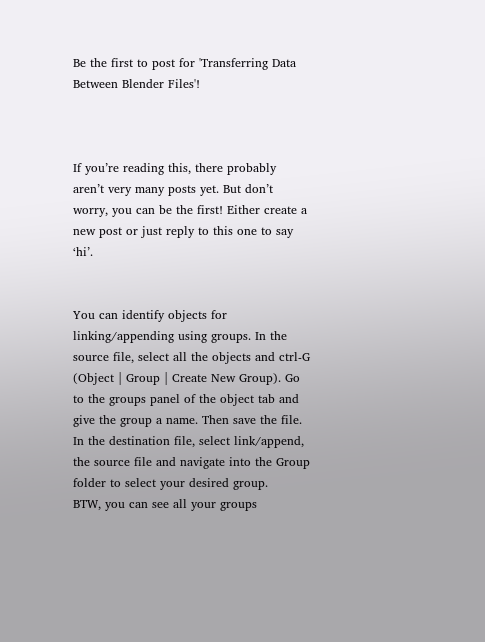Be the first to post for 'Transferring Data Between Blender Files'!



If you’re reading this, there probably aren’t very many posts yet. But don’t worry, you can be the first! Either create a new post or just reply to this one to say ‘hi’.


You can identify objects for linking/appending using groups. In the source file, select all the objects and ctrl-G (Object | Group | Create New Group). Go to the groups panel of the object tab and give the group a name. Then save the file.
In the destination file, select link/append, the source file and navigate into the Group folder to select your desired group.
BTW, you can see all your groups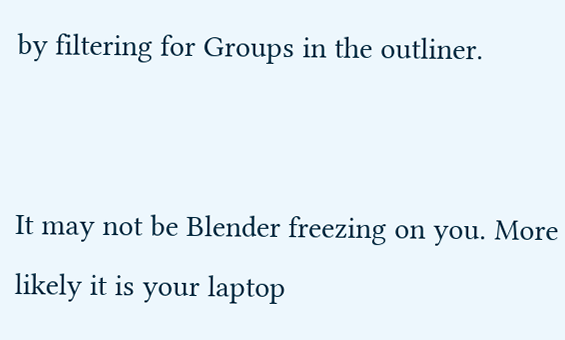by filtering for Groups in the outliner.


It may not be Blender freezing on you. More likely it is your laptop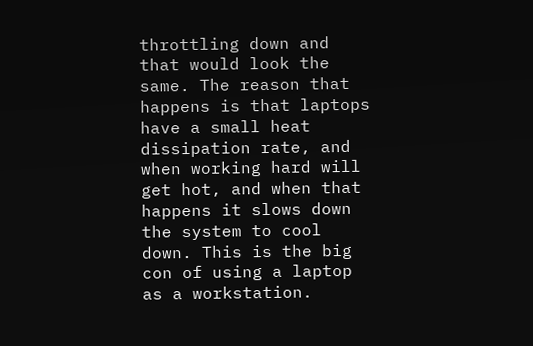throttling down and that would look the same. The reason that happens is that laptops have a small heat dissipation rate, and when working hard will get hot, and when that happens it slows down the system to cool down. This is the big con of using a laptop as a workstation.